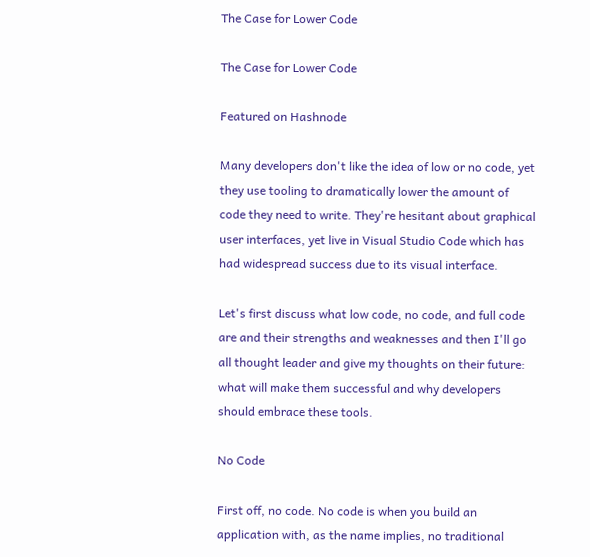The Case for Lower Code

The Case for Lower Code

Featured on Hashnode

Many developers don't like the idea of low or no code, yet they use tooling to dramatically lower the amount of code they need to write. They're hesitant about graphical user interfaces, yet live in Visual Studio Code which has had widespread success due to its visual interface.

Let's first discuss what low code, no code, and full code are and their strengths and weaknesses and then I'll go all thought leader and give my thoughts on their future: what will make them successful and why developers should embrace these tools.

No Code

First off, no code. No code is when you build an application with, as the name implies, no traditional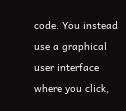code. You instead use a graphical user interface where you click,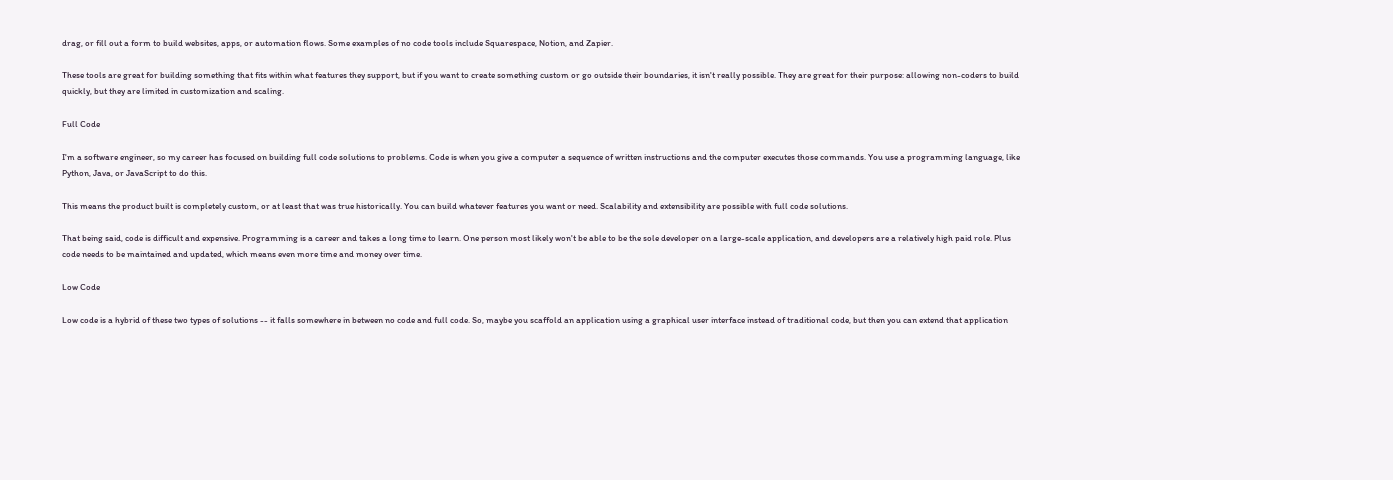drag, or fill out a form to build websites, apps, or automation flows. Some examples of no code tools include Squarespace, Notion, and Zapier.

These tools are great for building something that fits within what features they support, but if you want to create something custom or go outside their boundaries, it isn't really possible. They are great for their purpose: allowing non-coders to build quickly, but they are limited in customization and scaling.

Full Code

I'm a software engineer, so my career has focused on building full code solutions to problems. Code is when you give a computer a sequence of written instructions and the computer executes those commands. You use a programming language, like Python, Java, or JavaScript to do this.

This means the product built is completely custom, or at least that was true historically. You can build whatever features you want or need. Scalability and extensibility are possible with full code solutions.

That being said, code is difficult and expensive. Programming is a career and takes a long time to learn. One person most likely won't be able to be the sole developer on a large-scale application, and developers are a relatively high paid role. Plus code needs to be maintained and updated, which means even more time and money over time.

Low Code

Low code is a hybrid of these two types of solutions -- it falls somewhere in between no code and full code. So, maybe you scaffold an application using a graphical user interface instead of traditional code, but then you can extend that application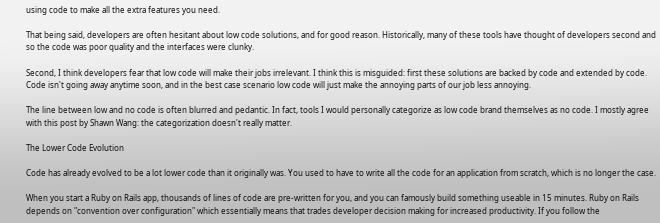using code to make all the extra features you need.

That being said, developers are often hesitant about low code solutions, and for good reason. Historically, many of these tools have thought of developers second and so the code was poor quality and the interfaces were clunky.

Second, I think developers fear that low code will make their jobs irrelevant. I think this is misguided: first these solutions are backed by code and extended by code. Code isn't going away anytime soon, and in the best case scenario low code will just make the annoying parts of our job less annoying.

The line between low and no code is often blurred and pedantic. In fact, tools I would personally categorize as low code brand themselves as no code. I mostly agree with this post by Shawn Wang: the categorization doesn't really matter.

The Lower Code Evolution

Code has already evolved to be a lot lower code than it originally was. You used to have to write all the code for an application from scratch, which is no longer the case.

When you start a Ruby on Rails app, thousands of lines of code are pre-written for you, and you can famously build something useable in 15 minutes. Ruby on Rails depends on "convention over configuration" which essentially means that trades developer decision making for increased productivity. If you follow the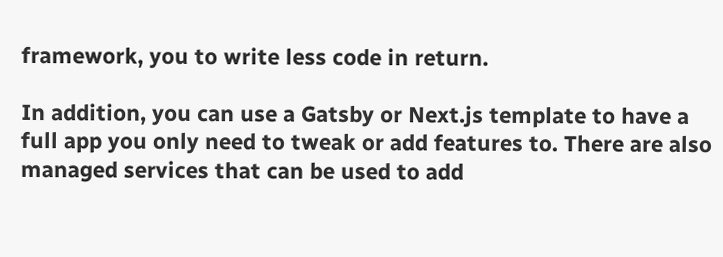framework, you to write less code in return.

In addition, you can use a Gatsby or Next.js template to have a full app you only need to tweak or add features to. There are also managed services that can be used to add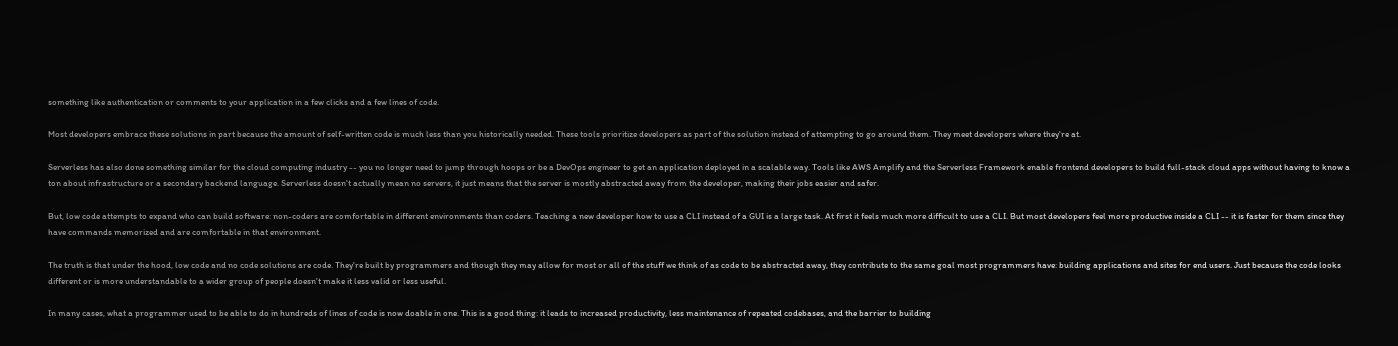something like authentication or comments to your application in a few clicks and a few lines of code.

Most developers embrace these solutions in part because the amount of self-written code is much less than you historically needed. These tools prioritize developers as part of the solution instead of attempting to go around them. They meet developers where they're at.

Serverless has also done something similar for the cloud computing industry -- you no longer need to jump through hoops or be a DevOps engineer to get an application deployed in a scalable way. Tools like AWS Amplify and the Serverless Framework enable frontend developers to build full-stack cloud apps without having to know a ton about infrastructure or a secondary backend language. Serverless doesn't actually mean no servers, it just means that the server is mostly abstracted away from the developer, making their jobs easier and safer.

But, low code attempts to expand who can build software: non-coders are comfortable in different environments than coders. Teaching a new developer how to use a CLI instead of a GUI is a large task. At first it feels much more difficult to use a CLI. But most developers feel more productive inside a CLI -- it is faster for them since they have commands memorized and are comfortable in that environment.

The truth is that under the hood, low code and no code solutions are code. They're built by programmers and though they may allow for most or all of the stuff we think of as code to be abstracted away, they contribute to the same goal most programmers have: building applications and sites for end users. Just because the code looks different or is more understandable to a wider group of people doesn't make it less valid or less useful.

In many cases, what a programmer used to be able to do in hundreds of lines of code is now doable in one. This is a good thing: it leads to increased productivity, less maintenance of repeated codebases, and the barrier to building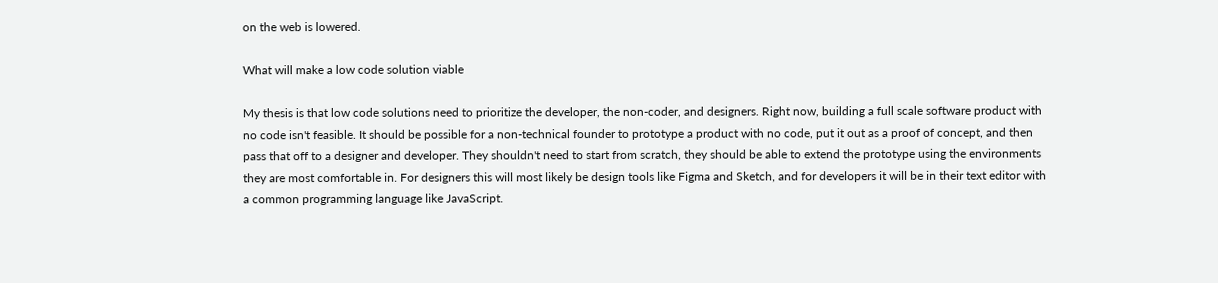on the web is lowered.

What will make a low code solution viable

My thesis is that low code solutions need to prioritize the developer, the non-coder, and designers. Right now, building a full scale software product with no code isn't feasible. It should be possible for a non-technical founder to prototype a product with no code, put it out as a proof of concept, and then pass that off to a designer and developer. They shouldn't need to start from scratch, they should be able to extend the prototype using the environments they are most comfortable in. For designers this will most likely be design tools like Figma and Sketch, and for developers it will be in their text editor with a common programming language like JavaScript.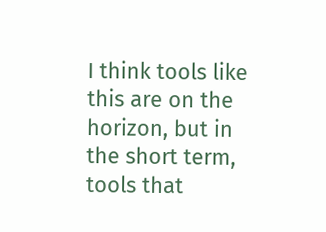I think tools like this are on the horizon, but in the short term, tools that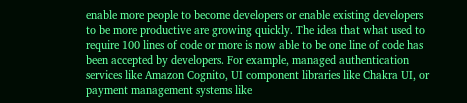enable more people to become developers or enable existing developers to be more productive are growing quickly. The idea that what used to require 100 lines of code or more is now able to be one line of code has been accepted by developers. For example, managed authentication services like Amazon Cognito, UI component libraries like Chakra UI, or payment management systems like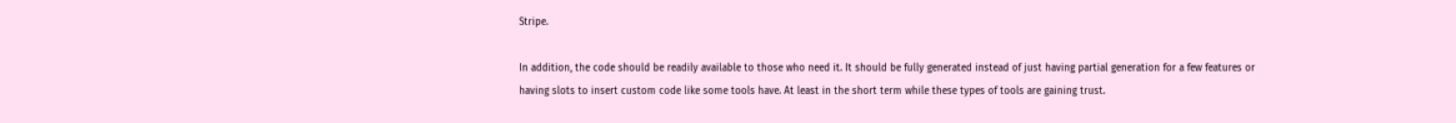Stripe.

In addition, the code should be readily available to those who need it. It should be fully generated instead of just having partial generation for a few features or having slots to insert custom code like some tools have. At least in the short term while these types of tools are gaining trust.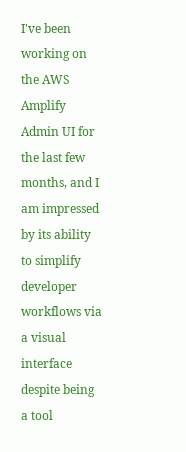I've been working on the AWS Amplify Admin UI for the last few months, and I am impressed by its ability to simplify developer workflows via a visual interface despite being a tool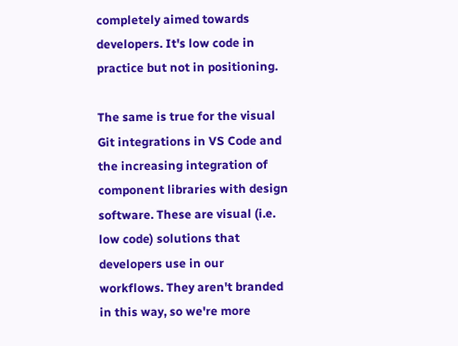completely aimed towards developers. It's low code in practice but not in positioning.

The same is true for the visual Git integrations in VS Code and the increasing integration of component libraries with design software. These are visual (i.e. low code) solutions that developers use in our workflows. They aren't branded in this way, so we're more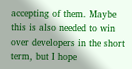accepting of them. Maybe this is also needed to win over developers in the short term, but I hope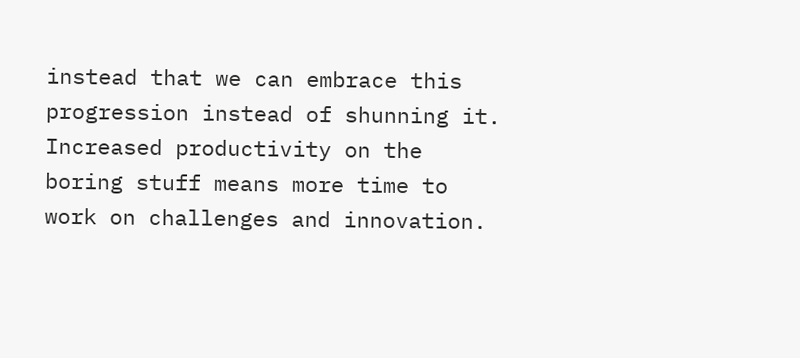instead that we can embrace this progression instead of shunning it. Increased productivity on the boring stuff means more time to work on challenges and innovation.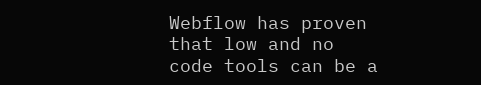Webflow has proven that low and no code tools can be a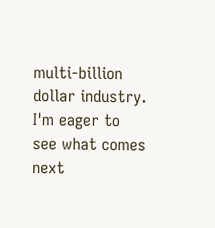multi-billion dollar industry. I'm eager to see what comes next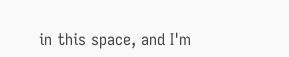in this space, and I'm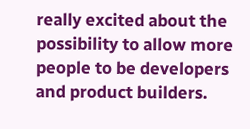really excited about the possibility to allow more people to be developers and product builders.